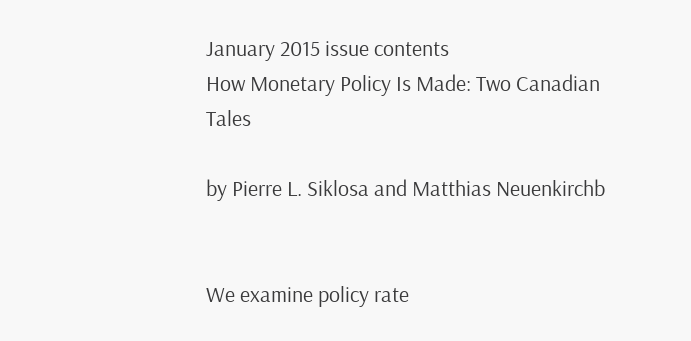January 2015 issue contents
How Monetary Policy Is Made: Two Canadian Tales

by Pierre L. Siklosa and Matthias Neuenkirchb


We examine policy rate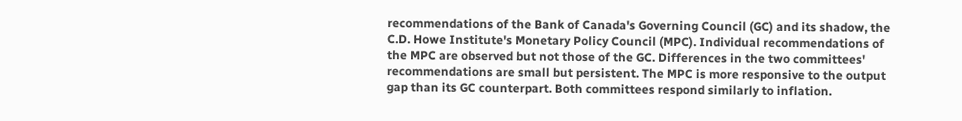recommendations of the Bank of Canada's Governing Council (GC) and its shadow, the C.D. Howe Institute's Monetary Policy Council (MPC). Individual recommendations of the MPC are observed but not those of the GC. Differences in the two committees' recommendations are small but persistent. The MPC is more responsive to the output gap than its GC counterpart. Both committees respond similarly to inflation.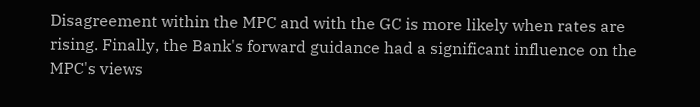Disagreement within the MPC and with the GC is more likely when rates are rising. Finally, the Bank's forward guidance had a significant influence on the MPC's views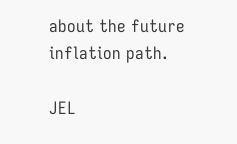about the future inflation path.

JEL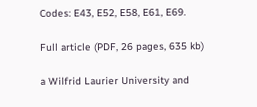Codes: E43, E52, E58, E61, E69.

Full article (PDF, 26 pages, 635 kb)

a Wilfrid Laurier University and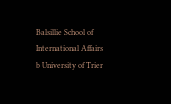Balsillie School of International Affairs
b University of Trier